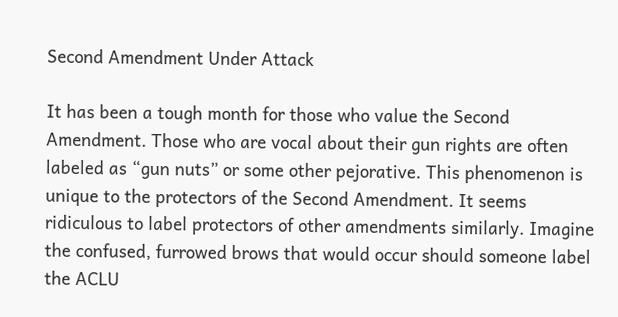Second Amendment Under Attack

It has been a tough month for those who value the Second Amendment. Those who are vocal about their gun rights are often labeled as “gun nuts” or some other pejorative. This phenomenon is unique to the protectors of the Second Amendment. It seems ridiculous to label protectors of other amendments similarly. Imagine the confused, furrowed brows that would occur should someone label the ACLU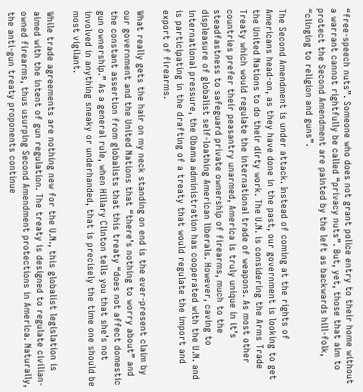“free-speech nuts”. Someone who does not grant police entry to their home without a warrant cannot rightfully be called “privacy nuts”. But, yet, those that aim to protect the Second Amendment are painted by the left as backwards hill-folk, “clinging to religion and guns”.

The Second Amendment is under attack. Instead of coming at the rights of Americans head-on, as they have done in the past, our government is looking to get the United Nations to do their dirty work. The U.N. is considering the Arms Trade Treaty which would regulate the international trade of weapons. As most other countries prefer their peasantry unarmed, America is truly unique in it’s steadfastness to safeguard private ownership of firearms, much to the displeasure of globalist self-loathing American liberals. However, caving to international pressure, the Obama administration has cooperated with the U.N. and is participating in the drafting of a treaty that would regulate the import and export of firearms.

What really gets the hair on my neck standing on end is the ever-present claim by our government and the United Nations that “there’s nothing to worry about” and the constant assertion from globalists that this treaty “does not affect domestic gun ownership.” As a general rule, when Hillary Clinton tells you that she’s not involved in anything sneaky or underhanded, that is precisely the time one should be most vigilant.

While trade agreements are nothing new for the U.N., this globalist legislation is aimed with the intent of gun regulation. The treaty is designed to regulate civilian-owned firearms, thus usurping Second Amendment protections in America. Naturally, the anti-gun treaty proponents continue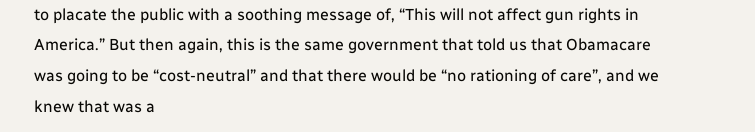to placate the public with a soothing message of, “This will not affect gun rights in America.” But then again, this is the same government that told us that Obamacare was going to be “cost-neutral” and that there would be “no rationing of care”, and we knew that was a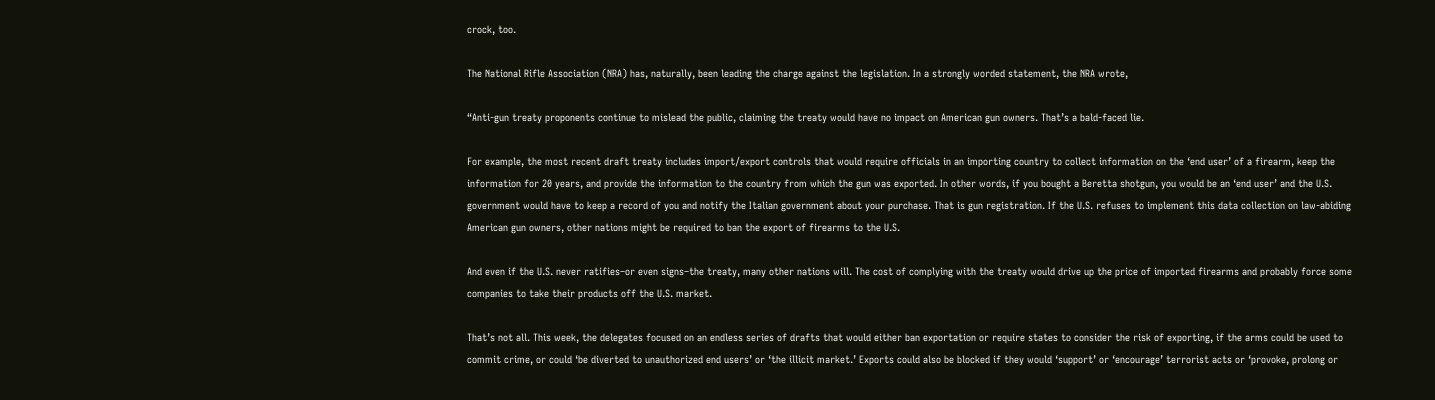crock, too.

The National Rifle Association (NRA) has, naturally, been leading the charge against the legislation. In a strongly worded statement, the NRA wrote,

“Anti-gun treaty proponents continue to mislead the public, claiming the treaty would have no impact on American gun owners. That’s a bald-faced lie.

For example, the most recent draft treaty includes import/export controls that would require officials in an importing country to collect information on the ‘end user’ of a firearm, keep the information for 20 years, and provide the information to the country from which the gun was exported. In other words, if you bought a Beretta shotgun, you would be an ‘end user’ and the U.S. government would have to keep a record of you and notify the Italian government about your purchase. That is gun registration. If the U.S. refuses to implement this data collection on law-abiding American gun owners, other nations might be required to ban the export of firearms to the U.S.

And even if the U.S. never ratifies–or even signs–the treaty, many other nations will. The cost of complying with the treaty would drive up the price of imported firearms and probably force some companies to take their products off the U.S. market.

That’s not all. This week, the delegates focused on an endless series of drafts that would either ban exportation or require states to consider the risk of exporting, if the arms could be used to commit crime, or could ‘be diverted to unauthorized end users’ or ‘the illicit market.’ Exports could also be blocked if they would ‘support’ or ‘encourage’ terrorist acts or ‘provoke, prolong or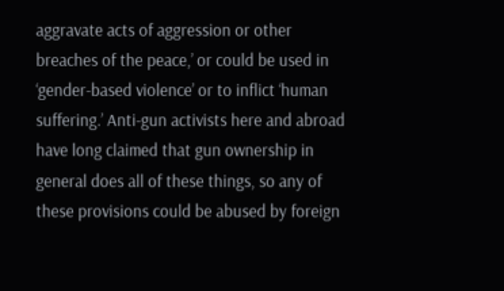aggravate acts of aggression or other breaches of the peace,’ or could be used in ‘gender-based violence’ or to inflict ‘human suffering.’ Anti-gun activists here and abroad have long claimed that gun ownership in general does all of these things, so any of these provisions could be abused by foreign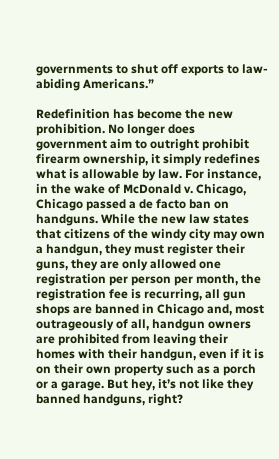governments to shut off exports to law-abiding Americans.”

Redefinition has become the new prohibition. No longer does government aim to outright prohibit firearm ownership, it simply redefines what is allowable by law. For instance, in the wake of McDonald v. Chicago, Chicago passed a de facto ban on handguns. While the new law states that citizens of the windy city may own a handgun, they must register their guns, they are only allowed one registration per person per month, the registration fee is recurring, all gun shops are banned in Chicago and, most outrageously of all, handgun owners are prohibited from leaving their homes with their handgun, even if it is on their own property such as a porch or a garage. But hey, it’s not like they banned handguns, right?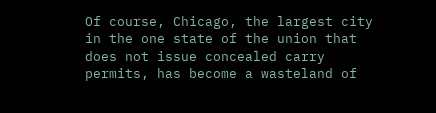Of course, Chicago, the largest city in the one state of the union that does not issue concealed carry permits, has become a wasteland of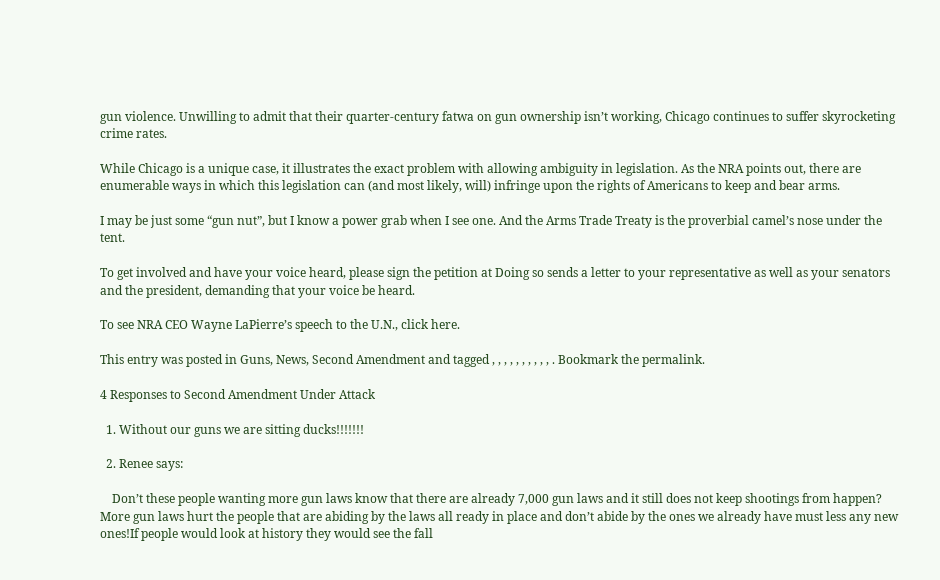gun violence. Unwilling to admit that their quarter-century fatwa on gun ownership isn’t working, Chicago continues to suffer skyrocketing crime rates.

While Chicago is a unique case, it illustrates the exact problem with allowing ambiguity in legislation. As the NRA points out, there are enumerable ways in which this legislation can (and most likely, will) infringe upon the rights of Americans to keep and bear arms.

I may be just some “gun nut”, but I know a power grab when I see one. And the Arms Trade Treaty is the proverbial camel’s nose under the tent.

To get involved and have your voice heard, please sign the petition at Doing so sends a letter to your representative as well as your senators and the president, demanding that your voice be heard.

To see NRA CEO Wayne LaPierre’s speech to the U.N., click here.

This entry was posted in Guns, News, Second Amendment and tagged , , , , , , , , , , . Bookmark the permalink.

4 Responses to Second Amendment Under Attack

  1. Without our guns we are sitting ducks!!!!!!!

  2. Renee says:

    Don’t these people wanting more gun laws know that there are already 7,000 gun laws and it still does not keep shootings from happen? More gun laws hurt the people that are abiding by the laws all ready in place and don’t abide by the ones we already have must less any new ones!If people would look at history they would see the fall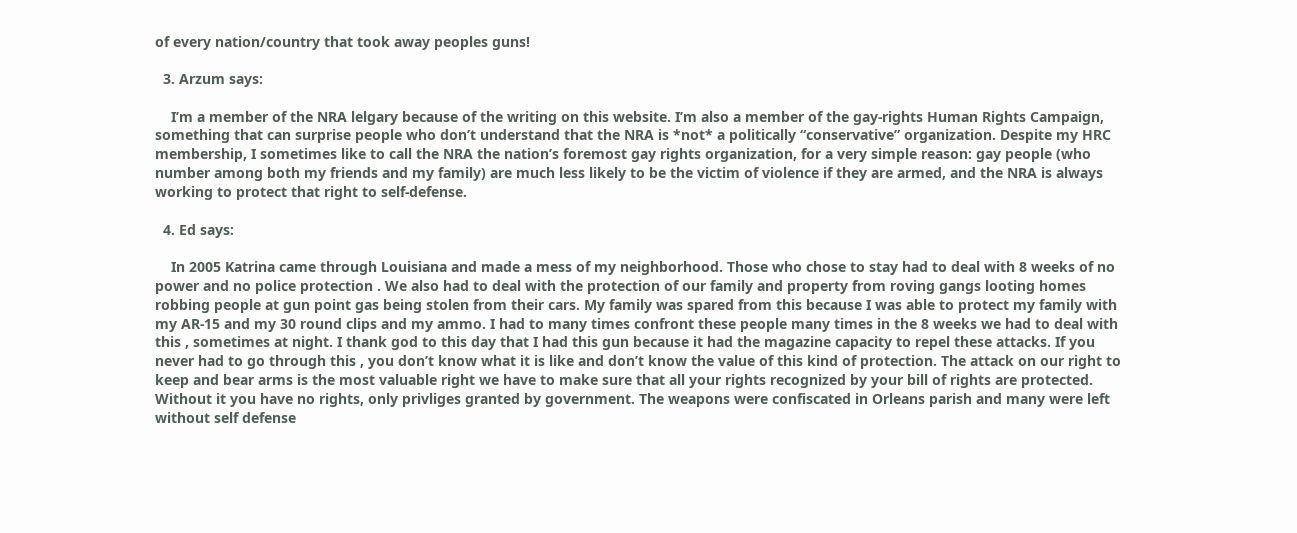of every nation/country that took away peoples guns!

  3. Arzum says:

    I’m a member of the NRA lelgary because of the writing on this website. I’m also a member of the gay-rights Human Rights Campaign, something that can surprise people who don’t understand that the NRA is *not* a politically “conservative” organization. Despite my HRC membership, I sometimes like to call the NRA the nation’s foremost gay rights organization, for a very simple reason: gay people (who number among both my friends and my family) are much less likely to be the victim of violence if they are armed, and the NRA is always working to protect that right to self-defense.

  4. Ed says:

    In 2005 Katrina came through Louisiana and made a mess of my neighborhood. Those who chose to stay had to deal with 8 weeks of no power and no police protection . We also had to deal with the protection of our family and property from roving gangs looting homes robbing people at gun point gas being stolen from their cars. My family was spared from this because I was able to protect my family with my AR-15 and my 30 round clips and my ammo. I had to many times confront these people many times in the 8 weeks we had to deal with this , sometimes at night. I thank god to this day that I had this gun because it had the magazine capacity to repel these attacks. If you never had to go through this , you don’t know what it is like and don’t know the value of this kind of protection. The attack on our right to keep and bear arms is the most valuable right we have to make sure that all your rights recognized by your bill of rights are protected. Without it you have no rights, only privliges granted by government. The weapons were confiscated in Orleans parish and many were left without self defense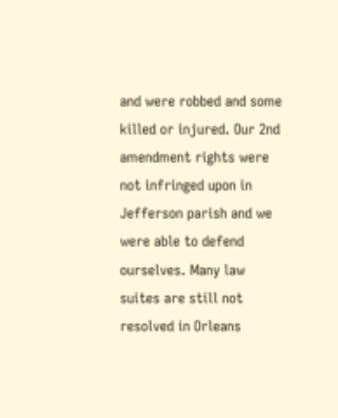and were robbed and some killed or injured. Our 2nd amendment rights were not infringed upon in Jefferson parish and we were able to defend ourselves. Many law suites are still not resolved in Orleans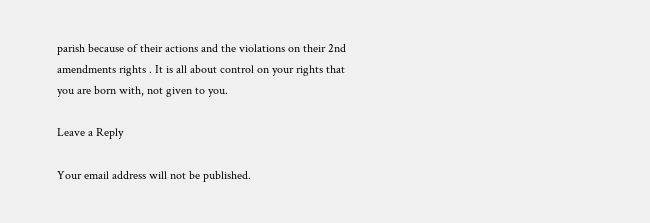parish because of their actions and the violations on their 2nd amendments rights . It is all about control on your rights that you are born with, not given to you.

Leave a Reply

Your email address will not be published.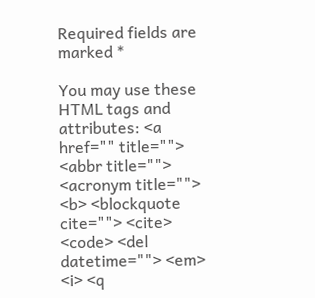Required fields are marked *

You may use these HTML tags and attributes: <a href="" title=""> <abbr title=""> <acronym title=""> <b> <blockquote cite=""> <cite> <code> <del datetime=""> <em> <i> <q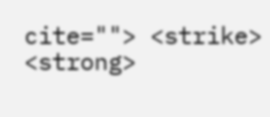cite=""> <strike> <strong>